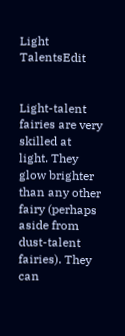Light TalentsEdit


Light-talent fairies are very skilled at light. They glow brighter than any other fairy (perhaps aside from dust-talent fairies). They can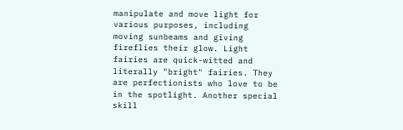manipulate and move light for various purposes, including moving sunbeams and giving fireflies their glow. Light fairies are quick-witted and literally "bright" fairies. They are perfectionists who love to be in the spotlight. Another special skill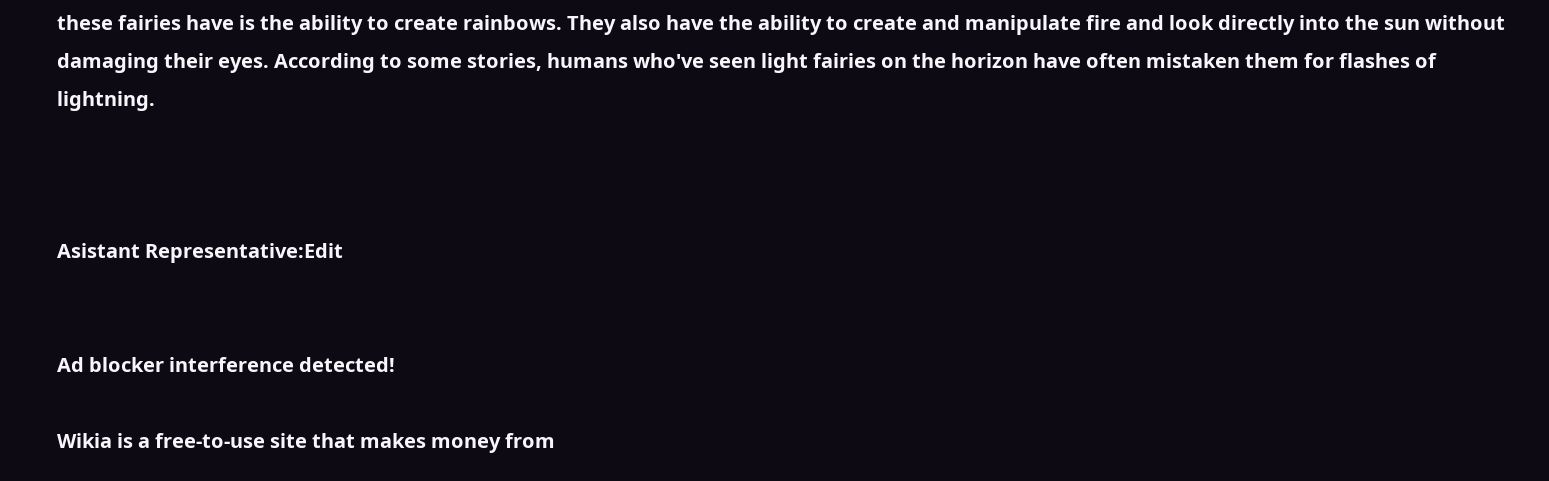these fairies have is the ability to create rainbows. They also have the ability to create and manipulate fire and look directly into the sun without damaging their eyes. According to some stories, humans who've seen light fairies on the horizon have often mistaken them for flashes of lightning.



Asistant Representative:Edit


Ad blocker interference detected!

Wikia is a free-to-use site that makes money from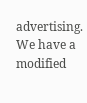advertising. We have a modified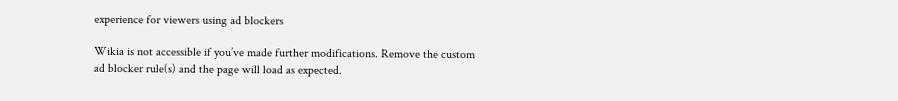experience for viewers using ad blockers

Wikia is not accessible if you’ve made further modifications. Remove the custom ad blocker rule(s) and the page will load as expected.